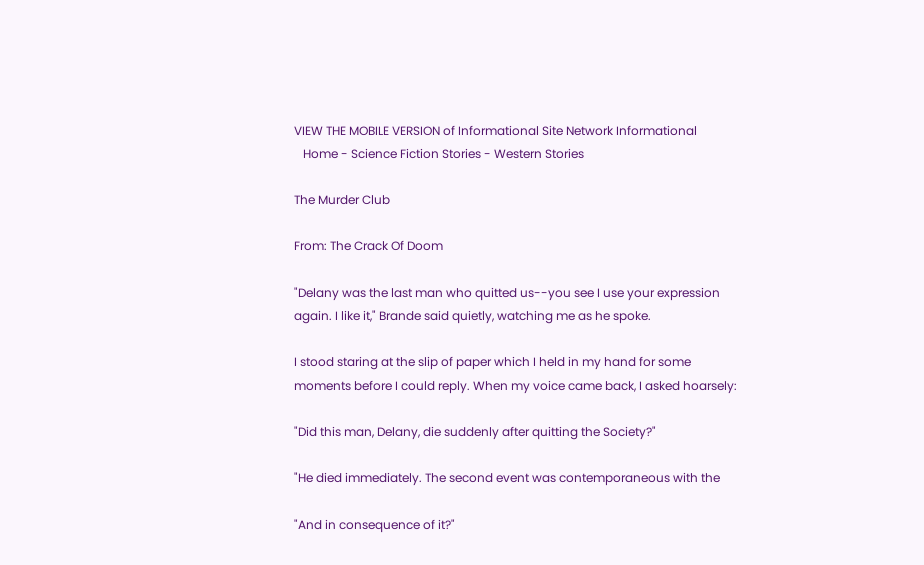VIEW THE MOBILE VERSION of Informational Site Network Informational
   Home - Science Fiction Stories - Western Stories

The Murder Club

From: The Crack Of Doom

"Delany was the last man who quitted us--you see I use your expression
again. I like it," Brande said quietly, watching me as he spoke.

I stood staring at the slip of paper which I held in my hand for some
moments before I could reply. When my voice came back, I asked hoarsely:

"Did this man, Delany, die suddenly after quitting the Society?"

"He died immediately. The second event was contemporaneous with the

"And in consequence of it?"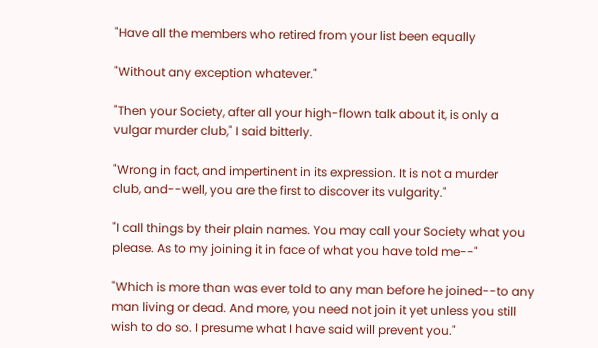"Have all the members who retired from your list been equally

"Without any exception whatever."

"Then your Society, after all your high-flown talk about it, is only a
vulgar murder club," I said bitterly.

"Wrong in fact, and impertinent in its expression. It is not a murder
club, and--well, you are the first to discover its vulgarity."

"I call things by their plain names. You may call your Society what you
please. As to my joining it in face of what you have told me--"

"Which is more than was ever told to any man before he joined--to any
man living or dead. And more, you need not join it yet unless you still
wish to do so. I presume what I have said will prevent you."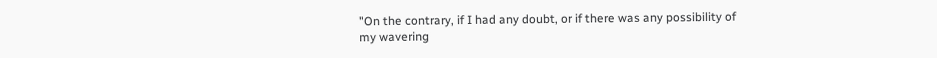"On the contrary, if I had any doubt, or if there was any possibility of
my wavering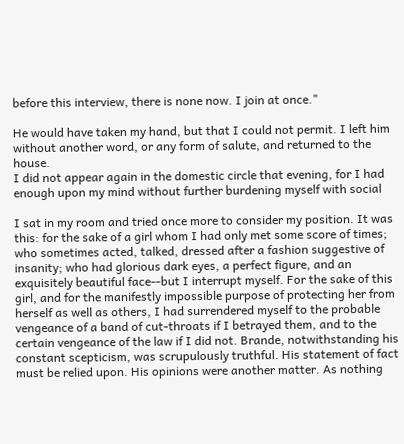before this interview, there is none now. I join at once."

He would have taken my hand, but that I could not permit. I left him
without another word, or any form of salute, and returned to the house.
I did not appear again in the domestic circle that evening, for I had
enough upon my mind without further burdening myself with social

I sat in my room and tried once more to consider my position. It was
this: for the sake of a girl whom I had only met some score of times;
who sometimes acted, talked, dressed after a fashion suggestive of
insanity; who had glorious dark eyes, a perfect figure, and an
exquisitely beautiful face--but I interrupt myself. For the sake of this
girl, and for the manifestly impossible purpose of protecting her from
herself as well as others, I had surrendered myself to the probable
vengeance of a band of cut-throats if I betrayed them, and to the
certain vengeance of the law if I did not. Brande, notwithstanding his
constant scepticism, was scrupulously truthful. His statement of fact
must be relied upon. His opinions were another matter. As nothing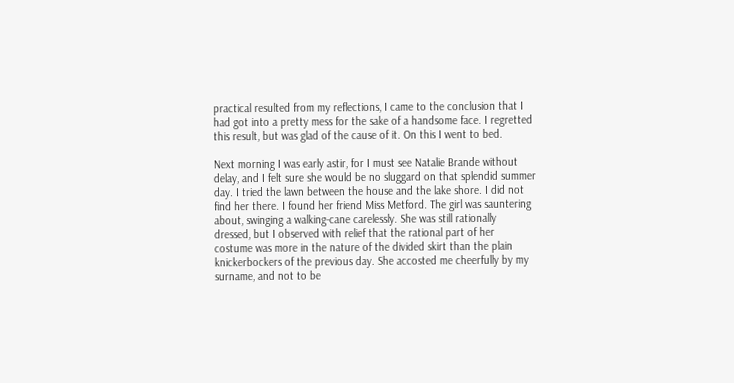practical resulted from my reflections, I came to the conclusion that I
had got into a pretty mess for the sake of a handsome face. I regretted
this result, but was glad of the cause of it. On this I went to bed.

Next morning I was early astir, for I must see Natalie Brande without
delay, and I felt sure she would be no sluggard on that splendid summer
day. I tried the lawn between the house and the lake shore. I did not
find her there. I found her friend Miss Metford. The girl was sauntering
about, swinging a walking-cane carelessly. She was still rationally
dressed, but I observed with relief that the rational part of her
costume was more in the nature of the divided skirt than the plain
knickerbockers of the previous day. She accosted me cheerfully by my
surname, and not to be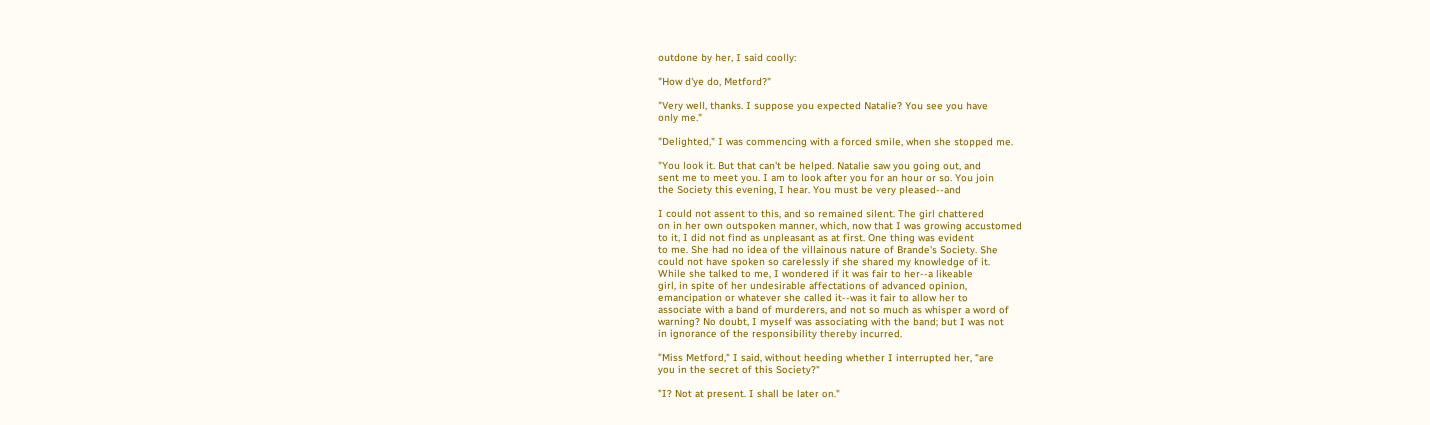outdone by her, I said coolly:

"How d'ye do, Metford?"

"Very well, thanks. I suppose you expected Natalie? You see you have
only me."

"Delighted," I was commencing with a forced smile, when she stopped me.

"You look it. But that can't be helped. Natalie saw you going out, and
sent me to meet you. I am to look after you for an hour or so. You join
the Society this evening, I hear. You must be very pleased--and

I could not assent to this, and so remained silent. The girl chattered
on in her own outspoken manner, which, now that I was growing accustomed
to it, I did not find as unpleasant as at first. One thing was evident
to me. She had no idea of the villainous nature of Brande's Society. She
could not have spoken so carelessly if she shared my knowledge of it.
While she talked to me, I wondered if it was fair to her--a likeable
girl, in spite of her undesirable affectations of advanced opinion,
emancipation or whatever she called it--was it fair to allow her to
associate with a band of murderers, and not so much as whisper a word of
warning? No doubt, I myself was associating with the band; but I was not
in ignorance of the responsibility thereby incurred.

"Miss Metford," I said, without heeding whether I interrupted her, "are
you in the secret of this Society?"

"I? Not at present. I shall be later on."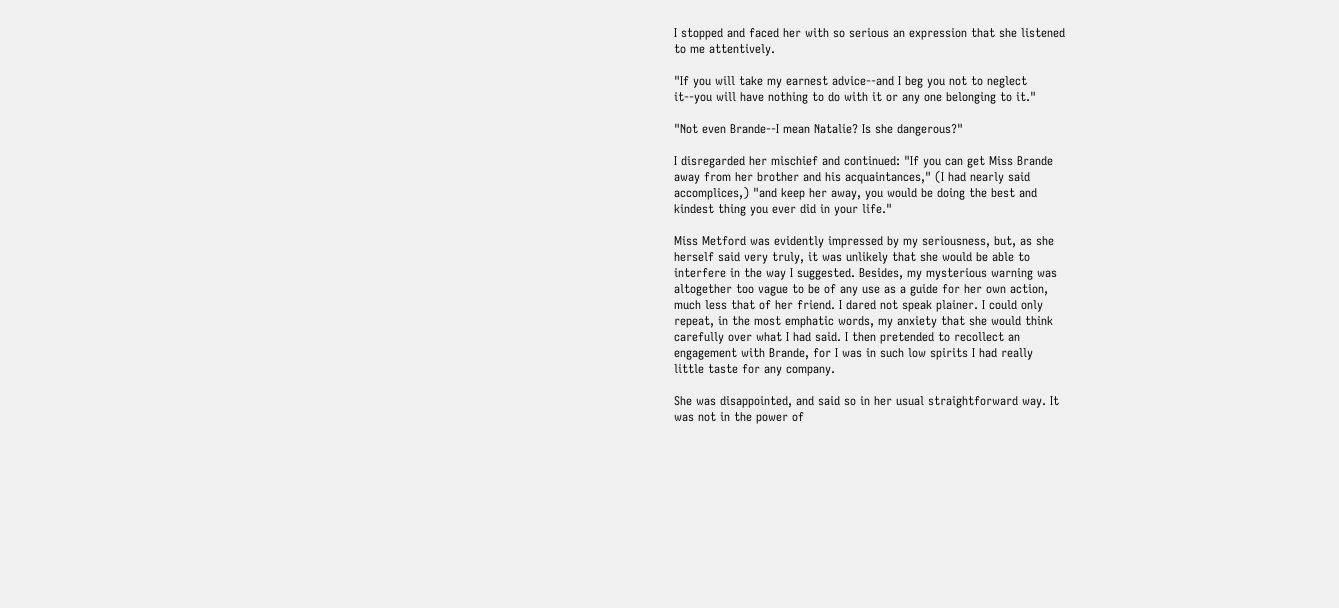I stopped and faced her with so serious an expression that she listened
to me attentively.

"If you will take my earnest advice--and I beg you not to neglect
it--you will have nothing to do with it or any one belonging to it."

"Not even Brande--I mean Natalie? Is she dangerous?"

I disregarded her mischief and continued: "If you can get Miss Brande
away from her brother and his acquaintances," (I had nearly said
accomplices,) "and keep her away, you would be doing the best and
kindest thing you ever did in your life."

Miss Metford was evidently impressed by my seriousness, but, as she
herself said very truly, it was unlikely that she would be able to
interfere in the way I suggested. Besides, my mysterious warning was
altogether too vague to be of any use as a guide for her own action,
much less that of her friend. I dared not speak plainer. I could only
repeat, in the most emphatic words, my anxiety that she would think
carefully over what I had said. I then pretended to recollect an
engagement with Brande, for I was in such low spirits I had really
little taste for any company.

She was disappointed, and said so in her usual straightforward way. It
was not in the power of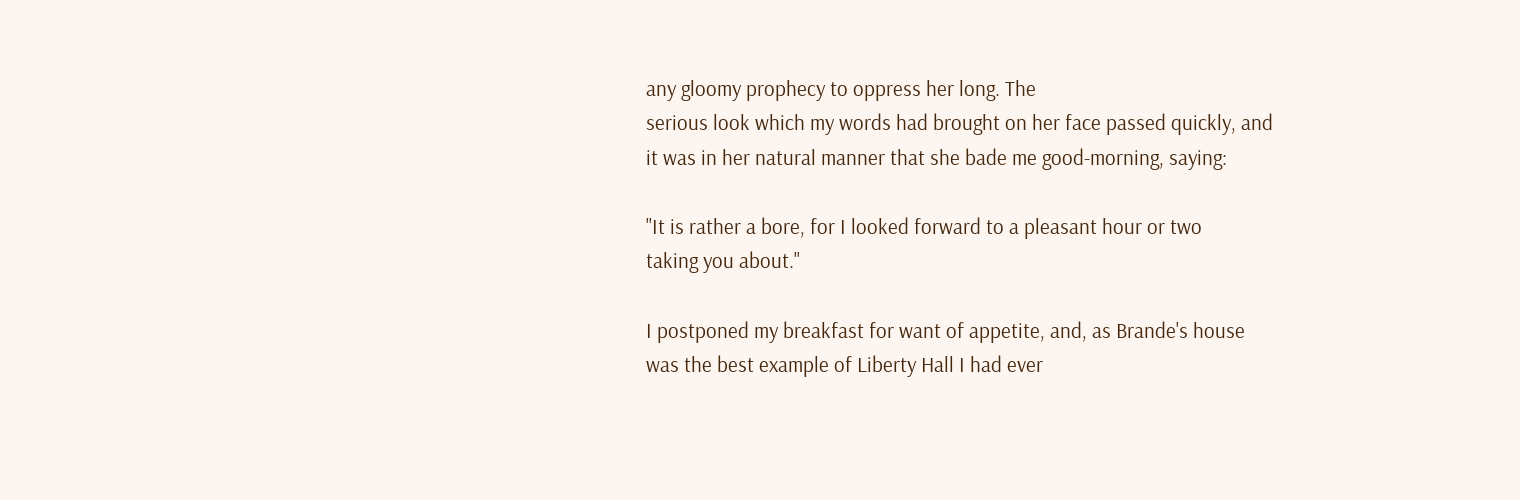any gloomy prophecy to oppress her long. The
serious look which my words had brought on her face passed quickly, and
it was in her natural manner that she bade me good-morning, saying:

"It is rather a bore, for I looked forward to a pleasant hour or two
taking you about."

I postponed my breakfast for want of appetite, and, as Brande's house
was the best example of Liberty Hall I had ever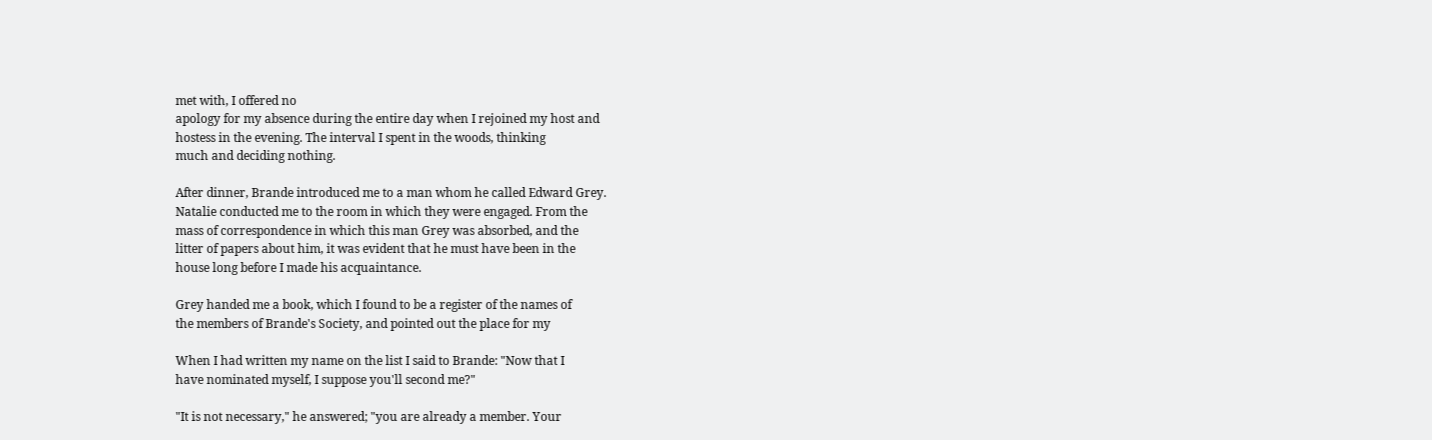met with, I offered no
apology for my absence during the entire day when I rejoined my host and
hostess in the evening. The interval I spent in the woods, thinking
much and deciding nothing.

After dinner, Brande introduced me to a man whom he called Edward Grey.
Natalie conducted me to the room in which they were engaged. From the
mass of correspondence in which this man Grey was absorbed, and the
litter of papers about him, it was evident that he must have been in the
house long before I made his acquaintance.

Grey handed me a book, which I found to be a register of the names of
the members of Brande's Society, and pointed out the place for my

When I had written my name on the list I said to Brande: "Now that I
have nominated myself, I suppose you'll second me?"

"It is not necessary," he answered; "you are already a member. Your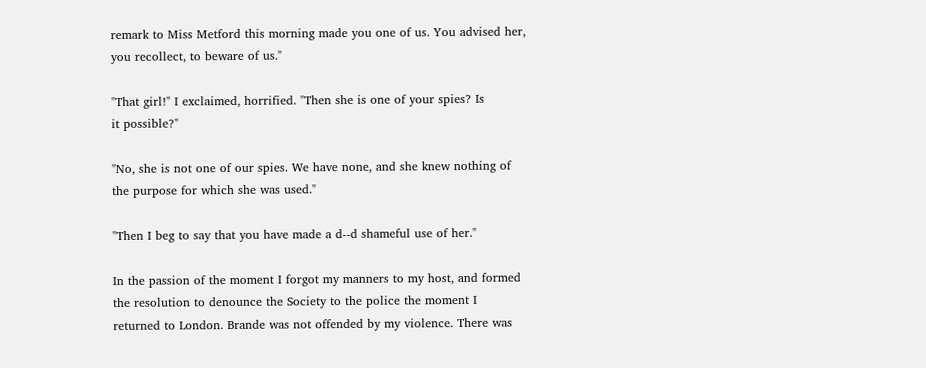remark to Miss Metford this morning made you one of us. You advised her,
you recollect, to beware of us."

"That girl!" I exclaimed, horrified. "Then she is one of your spies? Is
it possible?"

"No, she is not one of our spies. We have none, and she knew nothing of
the purpose for which she was used."

"Then I beg to say that you have made a d--d shameful use of her."

In the passion of the moment I forgot my manners to my host, and formed
the resolution to denounce the Society to the police the moment I
returned to London. Brande was not offended by my violence. There was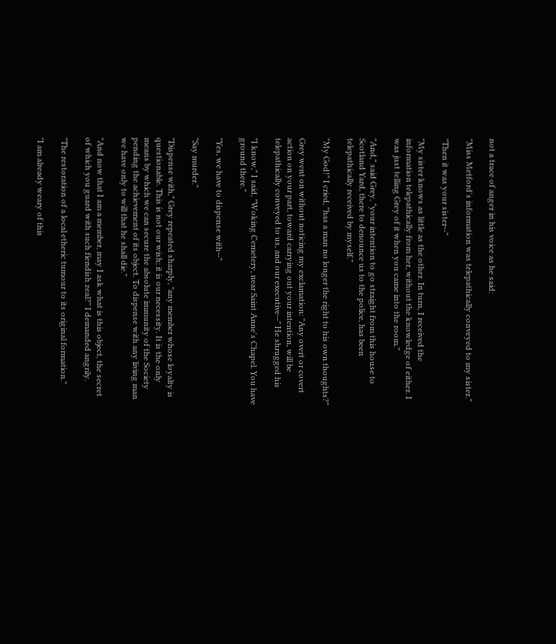not a trace of anger in his voice as he said:

"Miss Metford's information was telepathically conveyed to my sister."

"Then it was your sister--"

"My sister knows as little as the other. In turn, I received the
information telepathically from her, without the knowledge of either. I
was just telling Grey of it when you came into the room."

"And," said Grey, "your intention to go straight from this house to
Scotland Yard, there to denounce us to the police, has been
telepathically received by myself."

"My God!" I cried, "has a man no longer the right to his own thoughts?"

Grey went on without noticing my exclamation: "Any overt or covert
action on your part, toward carrying out your intention, will be
telepathically conveyed to us, and our executive--" He shrugged his

"I know," I said, "Woking Cemetery, near Saint Anne's Chapel. You have
ground there."

"Yes, we have to dispense with--"

"Say murder."

"Dispense with," Grey repeated sharply, "any member whose loyalty is
questionable. This is not our wish; it is our necessity. It is the only
means by which we can secure the absolute immunity of the Society
pending the achievement of its object. To dispense with any living man
we have only to will that he shall die."

"And now that I am a member, may I ask what is this object, the secret
of which you guard with such fiendish zeal?" I demanded angrily.

"The restoration of a local etheric tumour to its original formation."

"I am already weary of this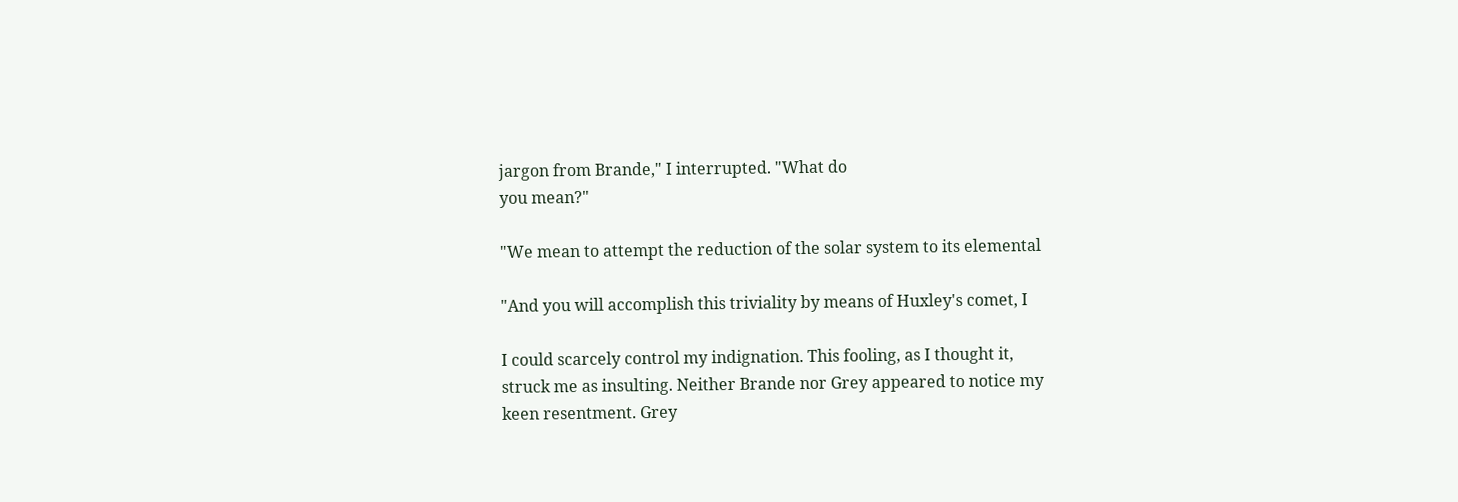jargon from Brande," I interrupted. "What do
you mean?"

"We mean to attempt the reduction of the solar system to its elemental

"And you will accomplish this triviality by means of Huxley's comet, I

I could scarcely control my indignation. This fooling, as I thought it,
struck me as insulting. Neither Brande nor Grey appeared to notice my
keen resentment. Grey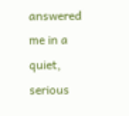answered me in a quiet, serious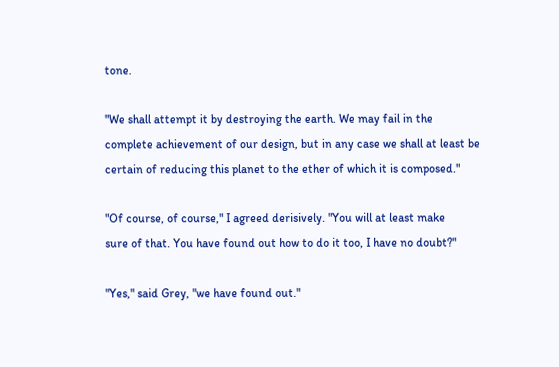tone.

"We shall attempt it by destroying the earth. We may fail in the
complete achievement of our design, but in any case we shall at least be
certain of reducing this planet to the ether of which it is composed."

"Of course, of course," I agreed derisively. "You will at least make
sure of that. You have found out how to do it too, I have no doubt?"

"Yes," said Grey, "we have found out."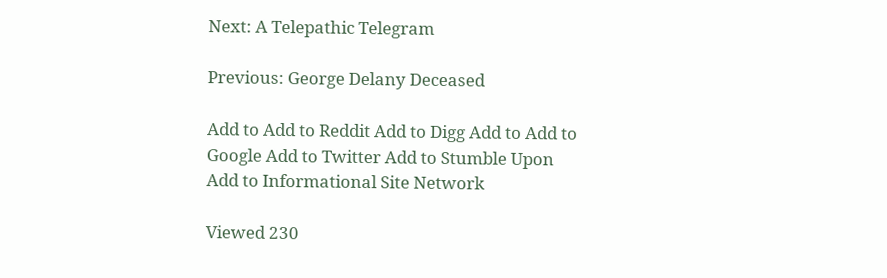Next: A Telepathic Telegram

Previous: George Delany Deceased

Add to Add to Reddit Add to Digg Add to Add to Google Add to Twitter Add to Stumble Upon
Add to Informational Site Network

Viewed 230